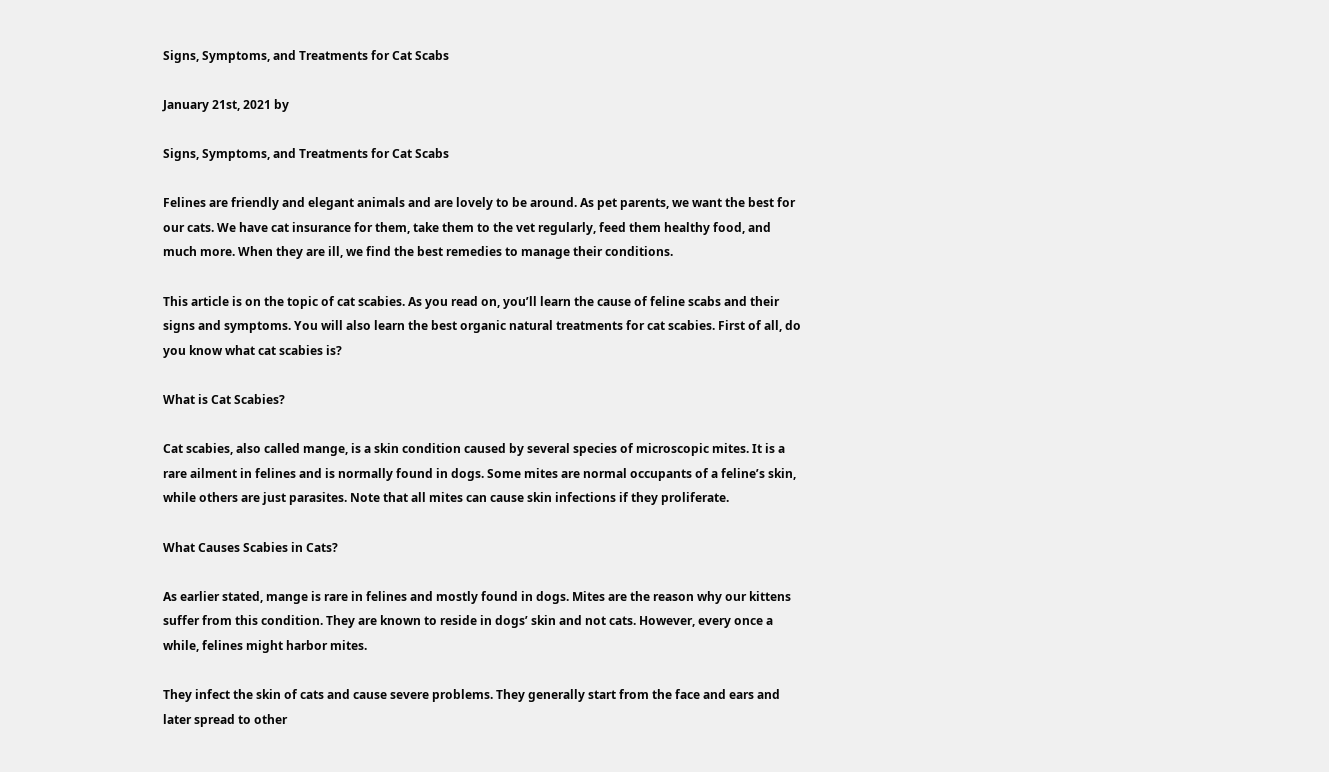Signs, Symptoms, and Treatments for Cat Scabs

January 21st, 2021 by

Signs, Symptoms, and Treatments for Cat Scabs

Felines are friendly and elegant animals and are lovely to be around. As pet parents, we want the best for our cats. We have cat insurance for them, take them to the vet regularly, feed them healthy food, and much more. When they are ill, we find the best remedies to manage their conditions.

This article is on the topic of cat scabies. As you read on, you’ll learn the cause of feline scabs and their signs and symptoms. You will also learn the best organic natural treatments for cat scabies. First of all, do you know what cat scabies is?

What is Cat Scabies?

Cat scabies, also called mange, is a skin condition caused by several species of microscopic mites. It is a rare ailment in felines and is normally found in dogs. Some mites are normal occupants of a feline’s skin, while others are just parasites. Note that all mites can cause skin infections if they proliferate.

What Causes Scabies in Cats?

As earlier stated, mange is rare in felines and mostly found in dogs. Mites are the reason why our kittens suffer from this condition. They are known to reside in dogs’ skin and not cats. However, every once a while, felines might harbor mites.

They infect the skin of cats and cause severe problems. They generally start from the face and ears and later spread to other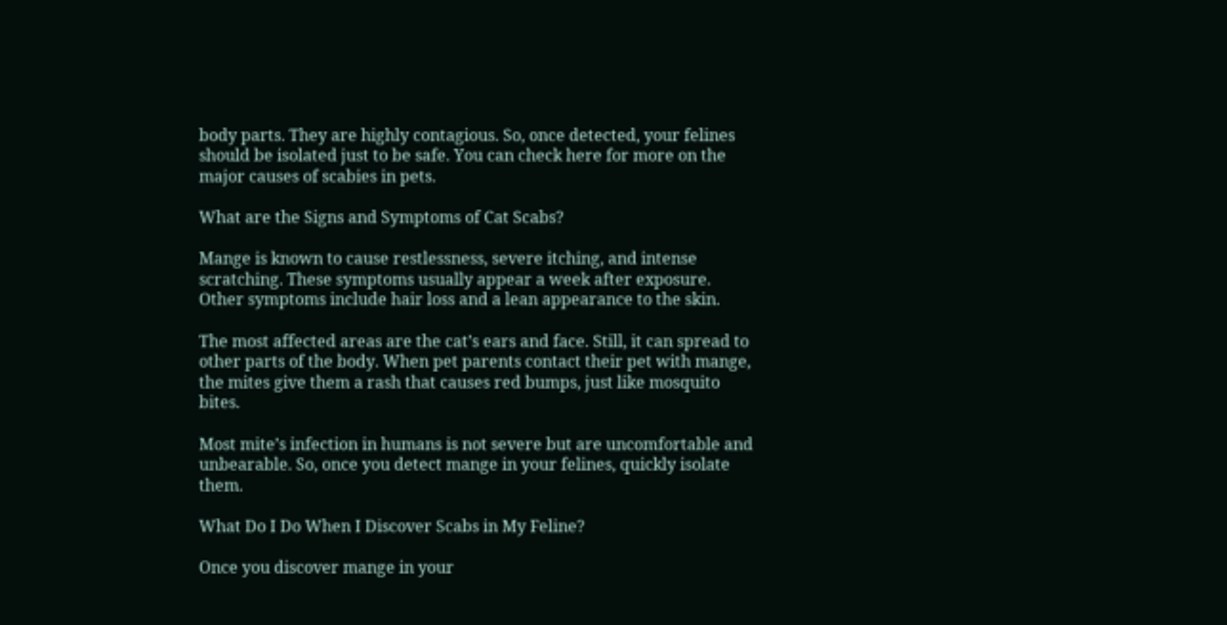body parts. They are highly contagious. So, once detected, your felines should be isolated just to be safe. You can check here for more on the major causes of scabies in pets.

What are the Signs and Symptoms of Cat Scabs?

Mange is known to cause restlessness, severe itching, and intense scratching. These symptoms usually appear a week after exposure. Other symptoms include hair loss and a lean appearance to the skin.

The most affected areas are the cat’s ears and face. Still, it can spread to other parts of the body. When pet parents contact their pet with mange, the mites give them a rash that causes red bumps, just like mosquito bites.

Most mite’s infection in humans is not severe but are uncomfortable and unbearable. So, once you detect mange in your felines, quickly isolate them.

What Do I Do When I Discover Scabs in My Feline?

Once you discover mange in your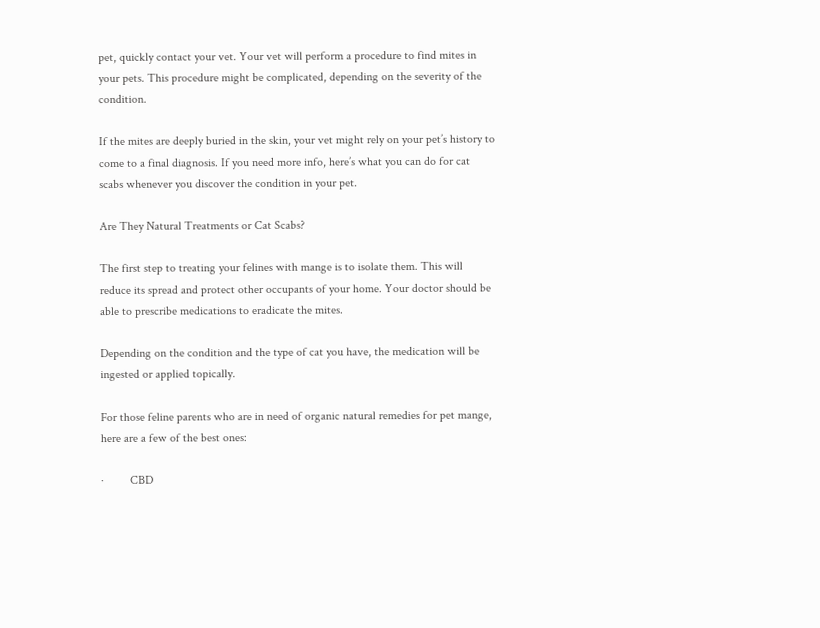pet, quickly contact your vet. Your vet will perform a procedure to find mites in your pets. This procedure might be complicated, depending on the severity of the condition.

If the mites are deeply buried in the skin, your vet might rely on your pet’s history to come to a final diagnosis. If you need more info, here’s what you can do for cat scabs whenever you discover the condition in your pet.

Are They Natural Treatments or Cat Scabs?

The first step to treating your felines with mange is to isolate them. This will reduce its spread and protect other occupants of your home. Your doctor should be able to prescribe medications to eradicate the mites.

Depending on the condition and the type of cat you have, the medication will be ingested or applied topically.

For those feline parents who are in need of organic natural remedies for pet mange, here are a few of the best ones:

·         CBD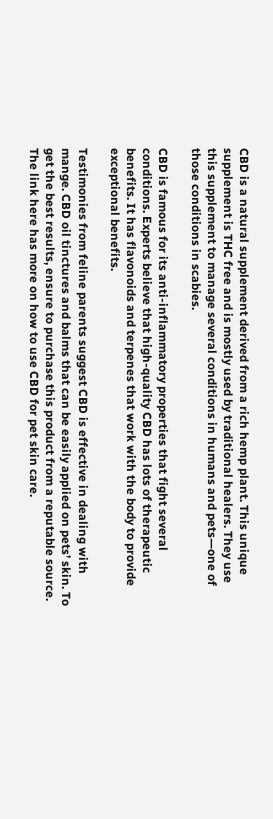CBD is a natural supplement derived from a rich hemp plant. This unique supplement is THC free and is mostly used by traditional healers. They use this supplement to manage several conditions in humans and pets—one of those conditions in scabies.

CBD is famous for its anti-inflammatory properties that fight several conditions. Experts believe that high-quality CBD has lots of therapeutic benefits. It has flavonoids and terpenes that work with the body to provide exceptional benefits.

Testimonies from feline parents suggest CBD is effective in dealing with mange. CBD oil tinctures and balms that can be easily applied on pets’ skin. To get the best results, ensure to purchase this product from a reputable source. The link here has more on how to use CBD for pet skin care.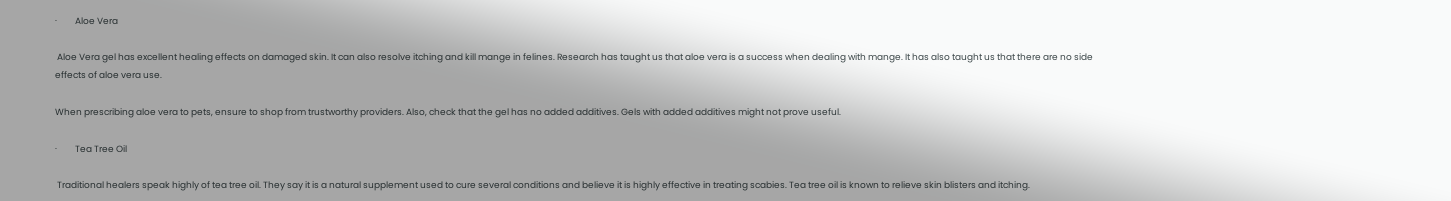·         Aloe Vera

 Aloe Vera gel has excellent healing effects on damaged skin. It can also resolve itching and kill mange in felines. Research has taught us that aloe vera is a success when dealing with mange. It has also taught us that there are no side effects of aloe vera use.

When prescribing aloe vera to pets, ensure to shop from trustworthy providers. Also, check that the gel has no added additives. Gels with added additives might not prove useful.

·         Tea Tree Oil

 Traditional healers speak highly of tea tree oil. They say it is a natural supplement used to cure several conditions and believe it is highly effective in treating scabies. Tea tree oil is known to relieve skin blisters and itching.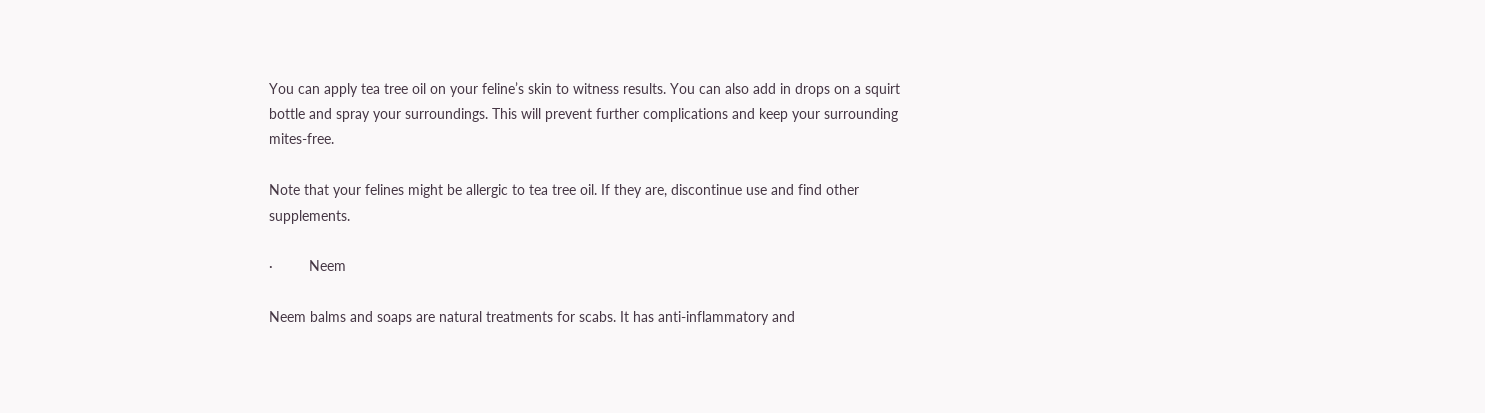You can apply tea tree oil on your feline’s skin to witness results. You can also add in drops on a squirt bottle and spray your surroundings. This will prevent further complications and keep your surrounding mites-free.

Note that your felines might be allergic to tea tree oil. If they are, discontinue use and find other supplements.

·         Neem

Neem balms and soaps are natural treatments for scabs. It has anti-inflammatory and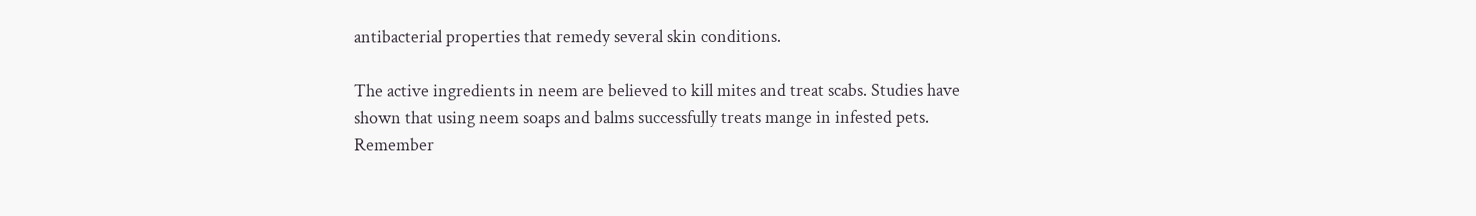antibacterial properties that remedy several skin conditions.

The active ingredients in neem are believed to kill mites and treat scabs. Studies have shown that using neem soaps and balms successfully treats mange in infested pets. Remember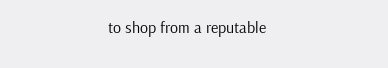to shop from a reputable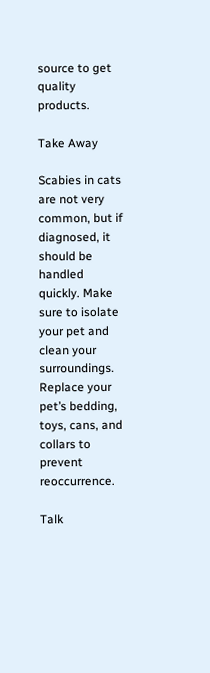source to get quality products.

Take Away

Scabies in cats are not very common, but if diagnosed, it should be handled quickly. Make sure to isolate your pet and clean your surroundings. Replace your pet’s bedding, toys, cans, and collars to prevent reoccurrence.

Talk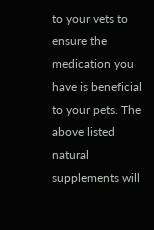to your vets to ensure the medication you have is beneficial to your pets. The above listed natural supplements will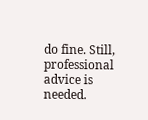do fine. Still, professional advice is needed.